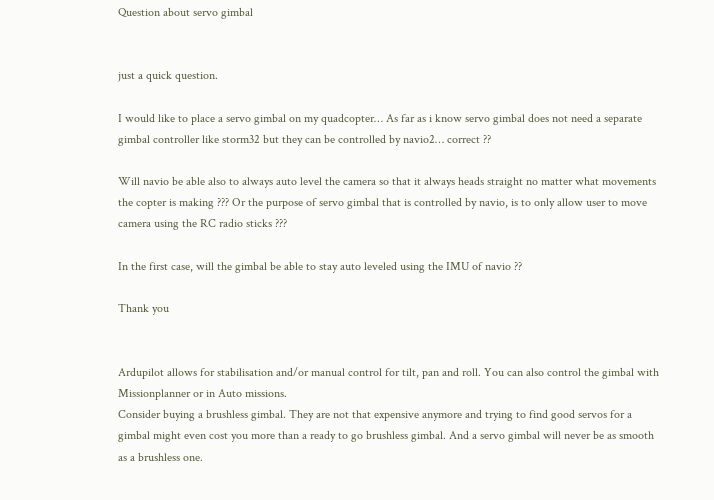Question about servo gimbal


just a quick question.

I would like to place a servo gimbal on my quadcopter… As far as i know servo gimbal does not need a separate gimbal controller like storm32 but they can be controlled by navio2… correct ??

Will navio be able also to always auto level the camera so that it always heads straight no matter what movements the copter is making ??? Or the purpose of servo gimbal that is controlled by navio, is to only allow user to move camera using the RC radio sticks ???

In the first case, will the gimbal be able to stay auto leveled using the IMU of navio ??

Thank you


Ardupilot allows for stabilisation and/or manual control for tilt, pan and roll. You can also control the gimbal with Missionplanner or in Auto missions.
Consider buying a brushless gimbal. They are not that expensive anymore and trying to find good servos for a gimbal might even cost you more than a ready to go brushless gimbal. And a servo gimbal will never be as smooth as a brushless one.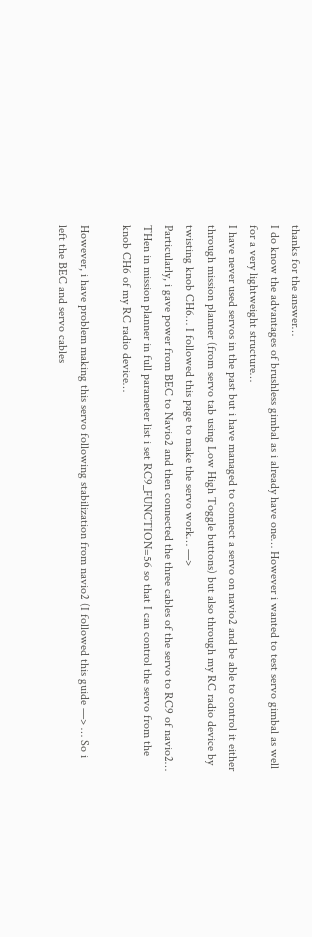thanks for the answer…
I do know the advantages of brushless gimbal as i already have one… However i wanted to test servo gimbal as well for a very lightweight structure…
I have never used servos in the past but i have managed to connect a servo on navio2 and be able to control it either through mission planner (from servo tab using Low High Toggle buttons) but also through my RC radio device by twisting knob CH6… I followed this page to make the servo work… —>
Particularly, i gave power from BEC to Navio2 and then connected the three cables of the servo to RC9 of navio2…
THen in mission planner in full parameter list i set RC9_FUNCTION=56 so that I can control the servo from the knob CH6 of my RC radio device…

However, i have problem making this servo following stabilization from navio2 (I followed this guide —> … So i left the BEC and servo cables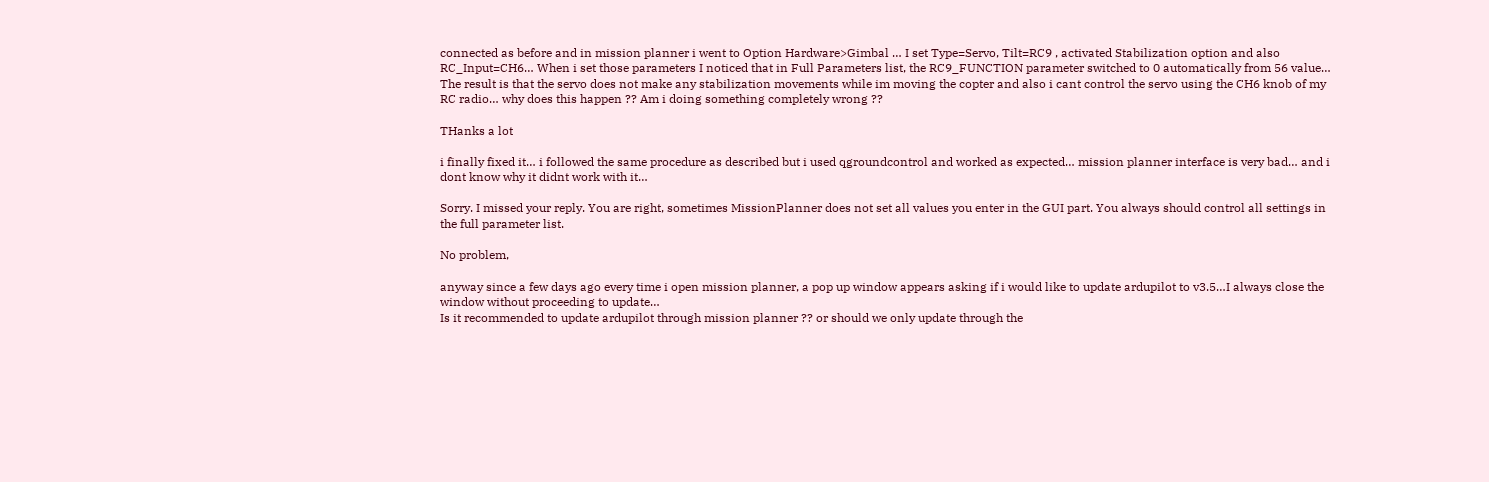connected as before and in mission planner i went to Option Hardware>Gimbal … I set Type=Servo, Tilt=RC9 , activated Stabilization option and also RC_Input=CH6… When i set those parameters I noticed that in Full Parameters list, the RC9_FUNCTION parameter switched to 0 automatically from 56 value…
The result is that the servo does not make any stabilization movements while im moving the copter and also i cant control the servo using the CH6 knob of my RC radio… why does this happen ?? Am i doing something completely wrong ??

THanks a lot

i finally fixed it… i followed the same procedure as described but i used qgroundcontrol and worked as expected… mission planner interface is very bad… and i dont know why it didnt work with it…

Sorry. I missed your reply. You are right, sometimes MissionPlanner does not set all values you enter in the GUI part. You always should control all settings in the full parameter list.

No problem,

anyway since a few days ago every time i open mission planner, a pop up window appears asking if i would like to update ardupilot to v3.5…I always close the window without proceeding to update…
Is it recommended to update ardupilot through mission planner ?? or should we only update through the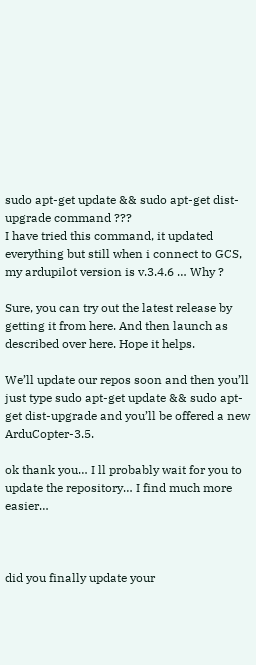sudo apt-get update && sudo apt-get dist-upgrade command ???
I have tried this command, it updated everything but still when i connect to GCS, my ardupilot version is v.3.4.6 … Why ?

Sure, you can try out the latest release by getting it from here. And then launch as described over here. Hope it helps.

We’ll update our repos soon and then you’ll just type sudo apt-get update && sudo apt-get dist-upgrade and you’ll be offered a new ArduCopter-3.5.

ok thank you… I ll probably wait for you to update the repository… I find much more easier…



did you finally update your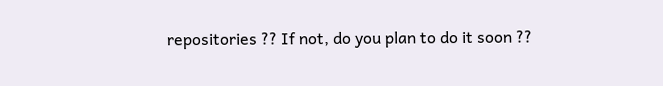repositories ?? If not, do you plan to do it soon ??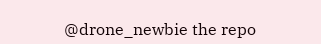@drone_newbie the repo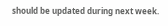should be updated during next week.